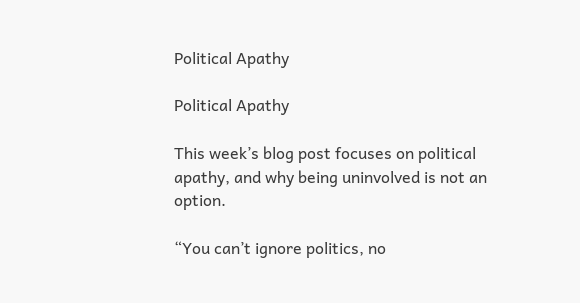Political Apathy

Political Apathy

This week’s blog post focuses on political apathy, and why being uninvolved is not an option.

“You can’t ignore politics, no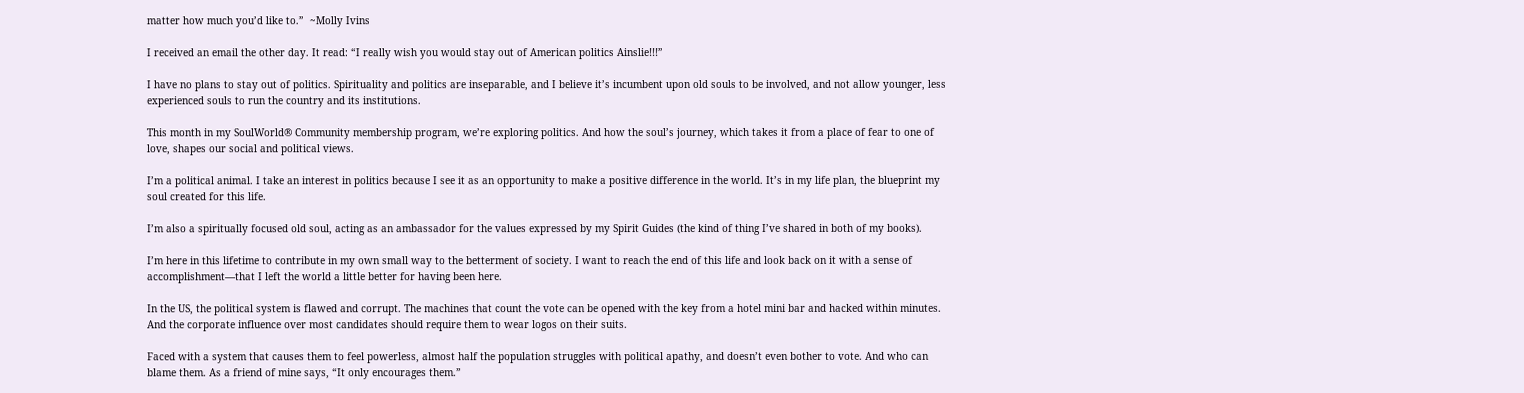matter how much you’d like to.”  ~Molly Ivins

I received an email the other day. It read: “I really wish you would stay out of American politics Ainslie!!!”

I have no plans to stay out of politics. Spirituality and politics are inseparable, and I believe it’s incumbent upon old souls to be involved, and not allow younger, less experienced souls to run the country and its institutions.

This month in my SoulWorld® Community membership program, we’re exploring politics. And how the soul’s journey, which takes it from a place of fear to one of love, shapes our social and political views.

I’m a political animal. I take an interest in politics because I see it as an opportunity to make a positive difference in the world. It’s in my life plan, the blueprint my soul created for this life.

I’m also a spiritually focused old soul, acting as an ambassador for the values expressed by my Spirit Guides (the kind of thing I’ve shared in both of my books).

I’m here in this lifetime to contribute in my own small way to the betterment of society. I want to reach the end of this life and look back on it with a sense of accomplishment—that I left the world a little better for having been here.

In the US, the political system is flawed and corrupt. The machines that count the vote can be opened with the key from a hotel mini bar and hacked within minutes. And the corporate influence over most candidates should require them to wear logos on their suits.

Faced with a system that causes them to feel powerless, almost half the population struggles with political apathy, and doesn’t even bother to vote. And who can blame them. As a friend of mine says, “It only encourages them.”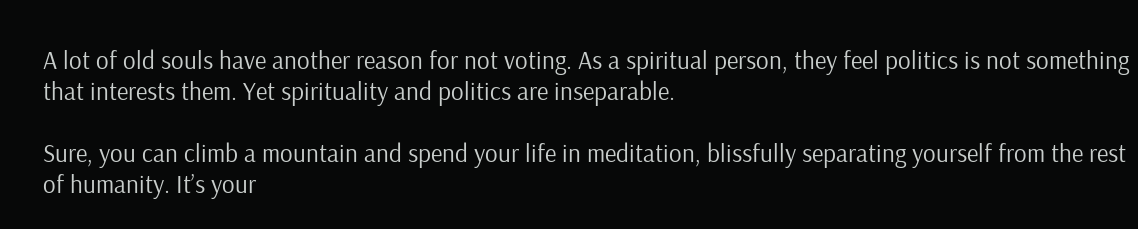A lot of old souls have another reason for not voting. As a spiritual person, they feel politics is not something that interests them. Yet spirituality and politics are inseparable.

Sure, you can climb a mountain and spend your life in meditation, blissfully separating yourself from the rest of humanity. It’s your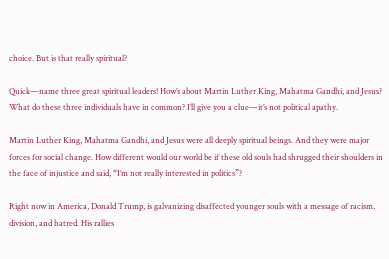choice. But is that really spiritual?

Quick—name three great spiritual leaders! How’s about Martin Luther King, Mahatma Gandhi, and Jesus? What do these three individuals have in common? I’ll give you a clue—it’s not political apathy.

Martin Luther King, Mahatma Gandhi, and Jesus were all deeply spiritual beings. And they were major forces for social change. How different would our world be if these old souls had shrugged their shoulders in the face of injustice and said, “I’m not really interested in politics”?

Right now in America, Donald Trump, is galvanizing disaffected younger souls with a message of racism, division, and hatred. His rallies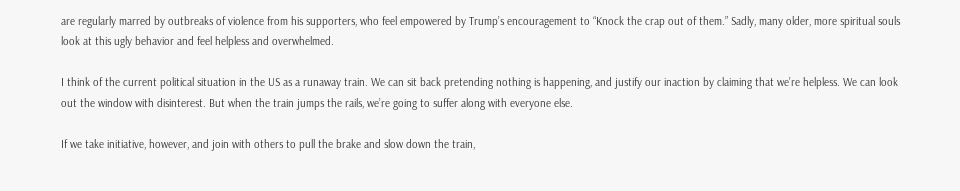are regularly marred by outbreaks of violence from his supporters, who feel empowered by Trump’s encouragement to “Knock the crap out of them.” Sadly, many older, more spiritual souls look at this ugly behavior and feel helpless and overwhelmed.

I think of the current political situation in the US as a runaway train. We can sit back pretending nothing is happening, and justify our inaction by claiming that we’re helpless. We can look out the window with disinterest. But when the train jumps the rails, we’re going to suffer along with everyone else.

If we take initiative, however, and join with others to pull the brake and slow down the train,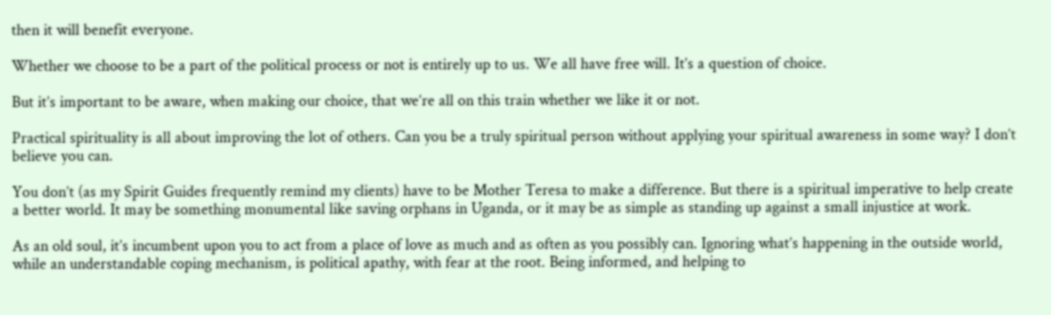then it will benefit everyone.

Whether we choose to be a part of the political process or not is entirely up to us. We all have free will. It’s a question of choice.

But it’s important to be aware, when making our choice, that we’re all on this train whether we like it or not.

Practical spirituality is all about improving the lot of others. Can you be a truly spiritual person without applying your spiritual awareness in some way? I don’t believe you can.

You don’t (as my Spirit Guides frequently remind my clients) have to be Mother Teresa to make a difference. But there is a spiritual imperative to help create a better world. It may be something monumental like saving orphans in Uganda, or it may be as simple as standing up against a small injustice at work.

As an old soul, it’s incumbent upon you to act from a place of love as much and as often as you possibly can. Ignoring what’s happening in the outside world, while an understandable coping mechanism, is political apathy, with fear at the root. Being informed, and helping to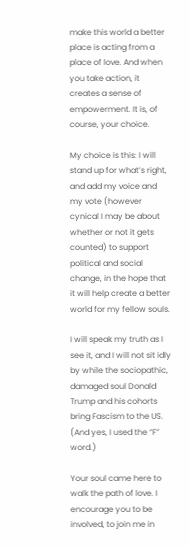make this world a better place is acting from a place of love. And when you take action, it creates a sense of empowerment. It is, of course, your choice.

My choice is this: I will stand up for what’s right, and add my voice and my vote (however cynical I may be about whether or not it gets counted) to support political and social change, in the hope that it will help create a better world for my fellow souls.

I will speak my truth as I see it, and I will not sit idly by while the sociopathic, damaged soul Donald Trump and his cohorts bring Fascism to the US. (And yes, I used the “F” word.)

Your soul came here to walk the path of love. I encourage you to be involved, to join me in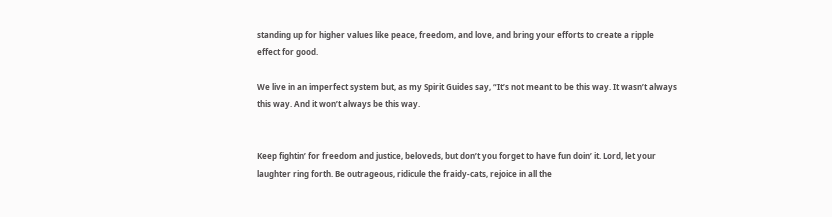standing up for higher values like peace, freedom, and love, and bring your efforts to create a ripple effect for good.

We live in an imperfect system but, as my Spirit Guides say, “It’s not meant to be this way. It wasn’t always this way. And it won’t always be this way.


Keep fightin’ for freedom and justice, beloveds, but don’t you forget to have fun doin’ it. Lord, let your laughter ring forth. Be outrageous, ridicule the fraidy-cats, rejoice in all the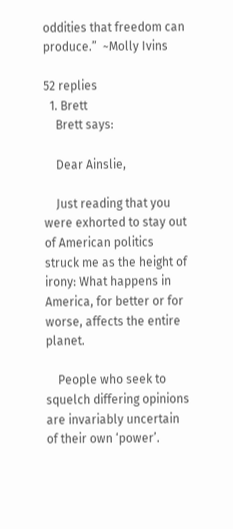oddities that freedom can produce.”  ~Molly Ivins

52 replies
  1. Brett
    Brett says:

    Dear Ainslie,

    Just reading that you were exhorted to stay out of American politics struck me as the height of irony: What happens in America, for better or for worse, affects the entire planet.

    People who seek to squelch differing opinions are invariably uncertain of their own ‘power’.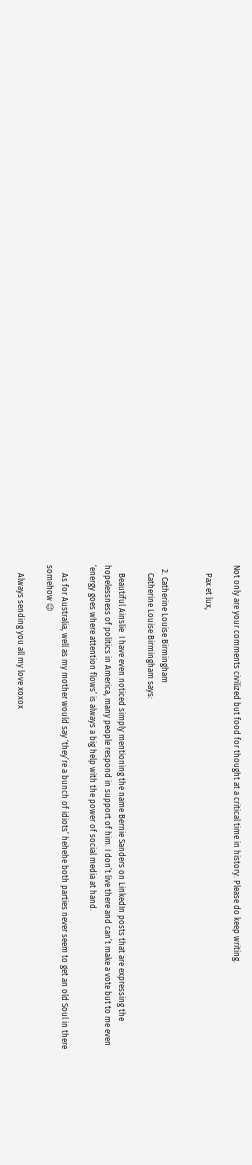Not only are your comments civilized but food for thought at a critical time in history. Please do keep writing.

    Pax et lux,


  2. Catherine Louise Birmingham
    Catherine Louise Birmingham says:

    Beautiful Ainslie  I have even noticed simply mentioning the name Bernie Sanders on LinkedIn posts that are expressing the hopelessness of politics in America, many people respond in support of him. I don’t live there and can’t make a vote but to me even ‘energy goes where attention flows’ is always a big help with the power of social media at hand.

    As for Australia, well as my mother would say ‘they’re a bunch of idiots’ hehehe both parties never seem to get an old Soul in there somehow 😉

    Always sending you all my love xoxox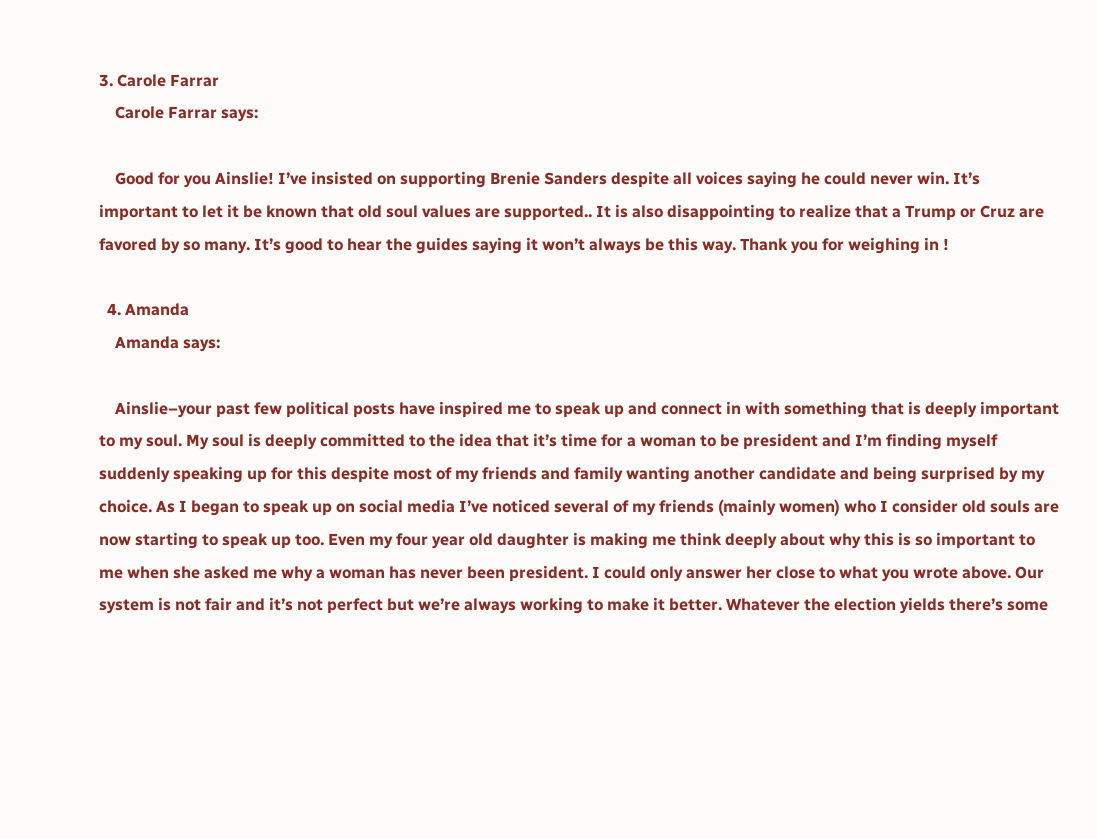3. Carole Farrar
    Carole Farrar says:

    Good for you Ainslie! I’ve insisted on supporting Brenie Sanders despite all voices saying he could never win. It’s important to let it be known that old soul values are supported.. It is also disappointing to realize that a Trump or Cruz are favored by so many. It’s good to hear the guides saying it won’t always be this way. Thank you for weighing in !

  4. Amanda
    Amanda says:

    Ainslie–your past few political posts have inspired me to speak up and connect in with something that is deeply important to my soul. My soul is deeply committed to the idea that it’s time for a woman to be president and I’m finding myself suddenly speaking up for this despite most of my friends and family wanting another candidate and being surprised by my choice. As I began to speak up on social media I’ve noticed several of my friends (mainly women) who I consider old souls are now starting to speak up too. Even my four year old daughter is making me think deeply about why this is so important to me when she asked me why a woman has never been president. I could only answer her close to what you wrote above. Our system is not fair and it’s not perfect but we’re always working to make it better. Whatever the election yields there’s some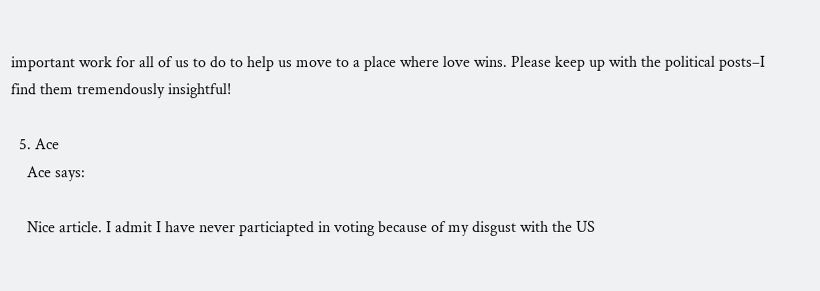important work for all of us to do to help us move to a place where love wins. Please keep up with the political posts–I find them tremendously insightful!

  5. Ace
    Ace says:

    Nice article. I admit I have never particiapted in voting because of my disgust with the US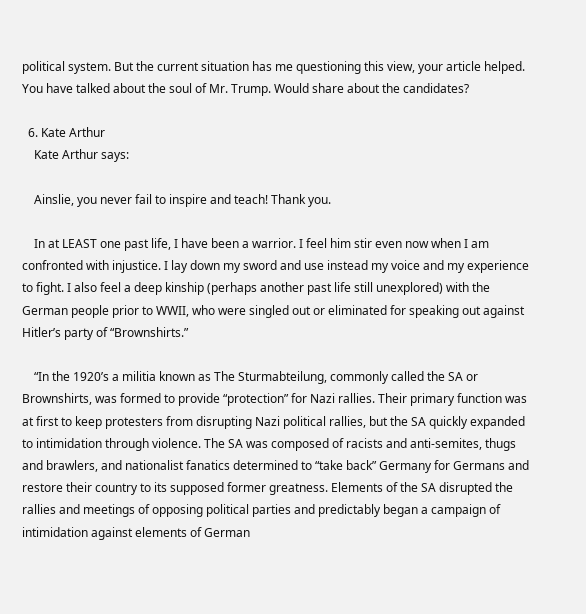political system. But the current situation has me questioning this view, your article helped. You have talked about the soul of Mr. Trump. Would share about the candidates?

  6. Kate Arthur
    Kate Arthur says:

    Ainslie, you never fail to inspire and teach! Thank you.

    In at LEAST one past life, I have been a warrior. I feel him stir even now when I am confronted with injustice. I lay down my sword and use instead my voice and my experience to fight. I also feel a deep kinship (perhaps another past life still unexplored) with the German people prior to WWII, who were singled out or eliminated for speaking out against Hitler’s party of “Brownshirts.”

    “In the 1920’s a militia known as The Sturmabteilung, commonly called the SA or Brownshirts, was formed to provide “protection” for Nazi rallies. Their primary function was at first to keep protesters from disrupting Nazi political rallies, but the SA quickly expanded to intimidation through violence. The SA was composed of racists and anti-semites, thugs and brawlers, and nationalist fanatics determined to “take back” Germany for Germans and restore their country to its supposed former greatness. Elements of the SA disrupted the rallies and meetings of opposing political parties and predictably began a campaign of intimidation against elements of German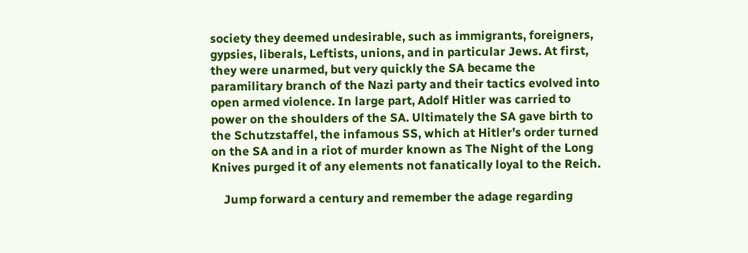society they deemed undesirable, such as immigrants, foreigners, gypsies, liberals, Leftists, unions, and in particular Jews. At first, they were unarmed, but very quickly the SA became the paramilitary branch of the Nazi party and their tactics evolved into open armed violence. In large part, Adolf Hitler was carried to power on the shoulders of the SA. Ultimately the SA gave birth to the Schutzstaffel, the infamous SS, which at Hitler’s order turned on the SA and in a riot of murder known as The Night of the Long Knives purged it of any elements not fanatically loyal to the Reich.

    Jump forward a century and remember the adage regarding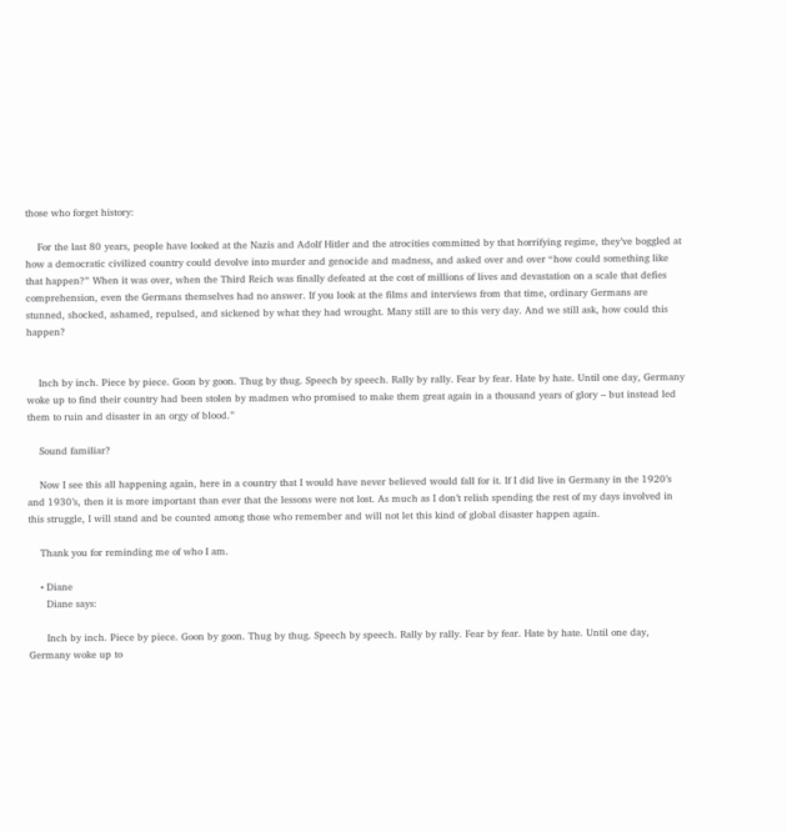those who forget history:

    For the last 80 years, people have looked at the Nazis and Adolf Hitler and the atrocities committed by that horrifying regime, they’ve boggled at how a democratic civilized country could devolve into murder and genocide and madness, and asked over and over “how could something like that happen?” When it was over, when the Third Reich was finally defeated at the cost of millions of lives and devastation on a scale that defies comprehension, even the Germans themselves had no answer. If you look at the films and interviews from that time, ordinary Germans are stunned, shocked, ashamed, repulsed, and sickened by what they had wrought. Many still are to this very day. And we still ask, how could this happen?


    Inch by inch. Piece by piece. Goon by goon. Thug by thug. Speech by speech. Rally by rally. Fear by fear. Hate by hate. Until one day, Germany woke up to find their country had been stolen by madmen who promised to make them great again in a thousand years of glory – but instead led them to ruin and disaster in an orgy of blood.”

    Sound familiar?

    Now I see this all happening again, here in a country that I would have never believed would fall for it. If I did live in Germany in the 1920’s and 1930’s, then it is more important than ever that the lessons were not lost. As much as I don’t relish spending the rest of my days involved in this struggle, I will stand and be counted among those who remember and will not let this kind of global disaster happen again.

    Thank you for reminding me of who I am.

    • Diane
      Diane says:

      Inch by inch. Piece by piece. Goon by goon. Thug by thug. Speech by speech. Rally by rally. Fear by fear. Hate by hate. Until one day, Germany woke up to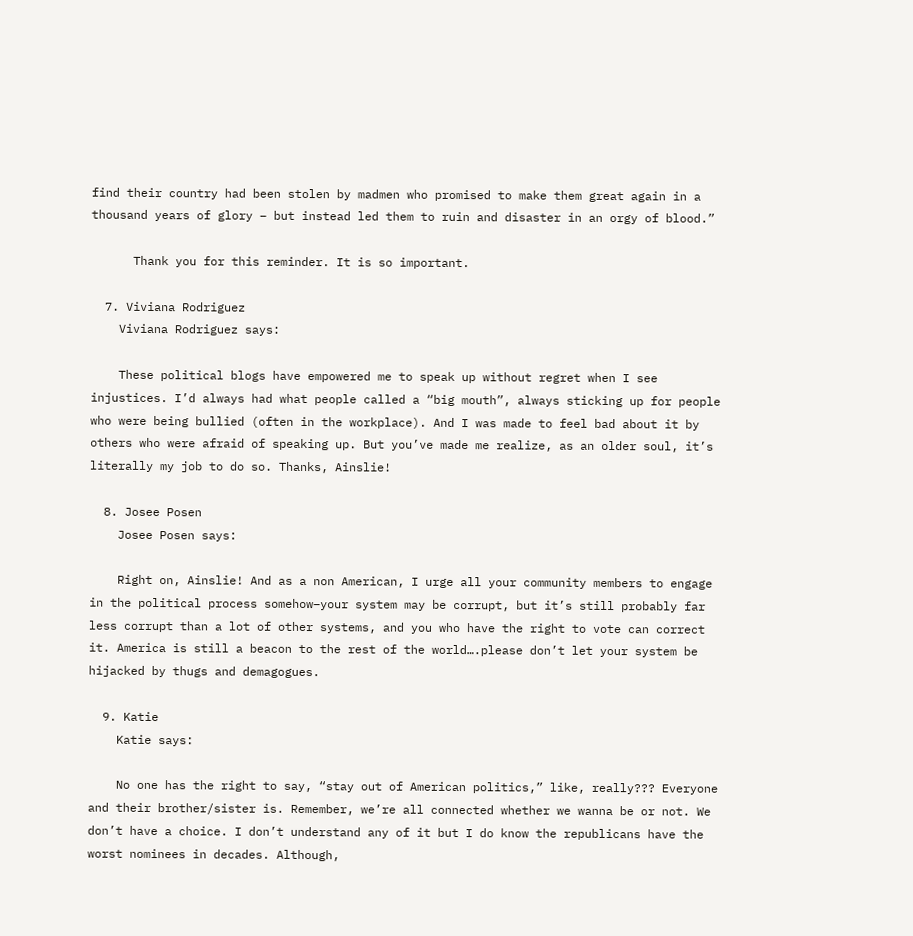find their country had been stolen by madmen who promised to make them great again in a thousand years of glory – but instead led them to ruin and disaster in an orgy of blood.”

      Thank you for this reminder. It is so important.

  7. Viviana Rodriguez
    Viviana Rodriguez says:

    These political blogs have empowered me to speak up without regret when I see injustices. I’d always had what people called a “big mouth”, always sticking up for people who were being bullied (often in the workplace). And I was made to feel bad about it by others who were afraid of speaking up. But you’ve made me realize, as an older soul, it’s literally my job to do so. Thanks, Ainslie!

  8. Josee Posen
    Josee Posen says:

    Right on, Ainslie! And as a non American, I urge all your community members to engage in the political process somehow–your system may be corrupt, but it’s still probably far less corrupt than a lot of other systems, and you who have the right to vote can correct it. America is still a beacon to the rest of the world….please don’t let your system be hijacked by thugs and demagogues.

  9. Katie
    Katie says:

    No one has the right to say, “stay out of American politics,” like, really??? Everyone and their brother/sister is. Remember, we’re all connected whether we wanna be or not. We don’t have a choice. I don’t understand any of it but I do know the republicans have the worst nominees in decades. Although,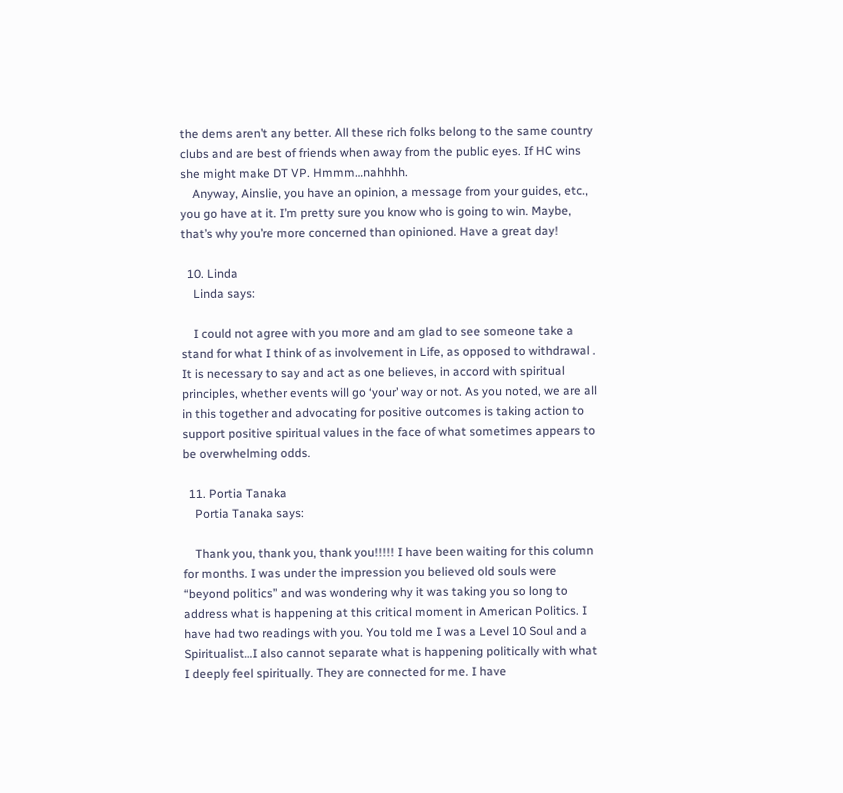the dems aren’t any better. All these rich folks belong to the same country clubs and are best of friends when away from the public eyes. If HC wins she might make DT VP. Hmmm…nahhhh.
    Anyway, Ainslie, you have an opinion, a message from your guides, etc., you go have at it. I’m pretty sure you know who is going to win. Maybe, that’s why you’re more concerned than opinioned. Have a great day!

  10. Linda
    Linda says:

    I could not agree with you more and am glad to see someone take a stand for what I think of as involvement in Life, as opposed to withdrawal . It is necessary to say and act as one believes, in accord with spiritual principles, whether events will go ‘your’ way or not. As you noted, we are all in this together and advocating for positive outcomes is taking action to support positive spiritual values in the face of what sometimes appears to be overwhelming odds.

  11. Portia Tanaka
    Portia Tanaka says:

    Thank you, thank you, thank you!!!!! I have been waiting for this column for months. I was under the impression you believed old souls were “beyond politics” and was wondering why it was taking you so long to address what is happening at this critical moment in American Politics. I have had two readings with you. You told me I was a Level 10 Soul and a Spiritualist…I also cannot separate what is happening politically with what I deeply feel spiritually. They are connected for me. I have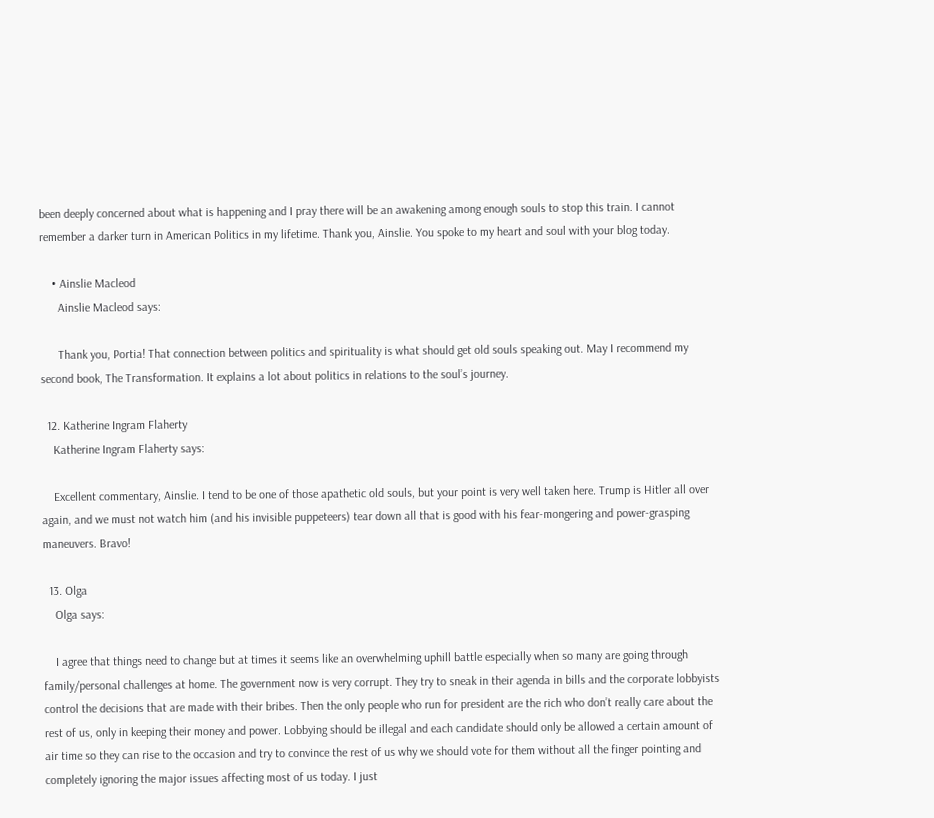been deeply concerned about what is happening and I pray there will be an awakening among enough souls to stop this train. I cannot remember a darker turn in American Politics in my lifetime. Thank you, Ainslie. You spoke to my heart and soul with your blog today.

    • Ainslie Macleod
      Ainslie Macleod says:

      Thank you, Portia! That connection between politics and spirituality is what should get old souls speaking out. May I recommend my second book, The Transformation. It explains a lot about politics in relations to the soul’s journey.

  12. Katherine Ingram Flaherty
    Katherine Ingram Flaherty says:

    Excellent commentary, Ainslie. I tend to be one of those apathetic old souls, but your point is very well taken here. Trump is Hitler all over again, and we must not watch him (and his invisible puppeteers) tear down all that is good with his fear-mongering and power-grasping maneuvers. Bravo!

  13. Olga
    Olga says:

    I agree that things need to change but at times it seems like an overwhelming uphill battle especially when so many are going through family/personal challenges at home. The government now is very corrupt. They try to sneak in their agenda in bills and the corporate lobbyists control the decisions that are made with their bribes. Then the only people who run for president are the rich who don’t really care about the rest of us, only in keeping their money and power. Lobbying should be illegal and each candidate should only be allowed a certain amount of air time so they can rise to the occasion and try to convince the rest of us why we should vote for them without all the finger pointing and completely ignoring the major issues affecting most of us today. I just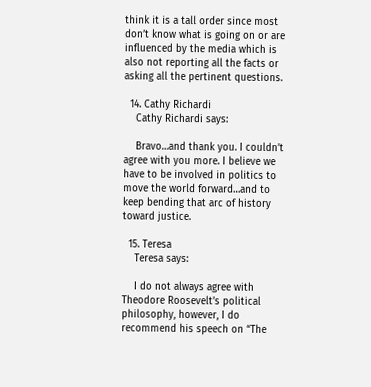think it is a tall order since most don’t know what is going on or are influenced by the media which is also not reporting all the facts or asking all the pertinent questions.

  14. Cathy Richardi
    Cathy Richardi says:

    Bravo…and thank you. I couldn’t agree with you more. I believe we have to be involved in politics to move the world forward…and to keep bending that arc of history toward justice.

  15. Teresa
    Teresa says:

    I do not always agree with Theodore Roosevelt’s political philosophy, however, I do recommend his speech on “The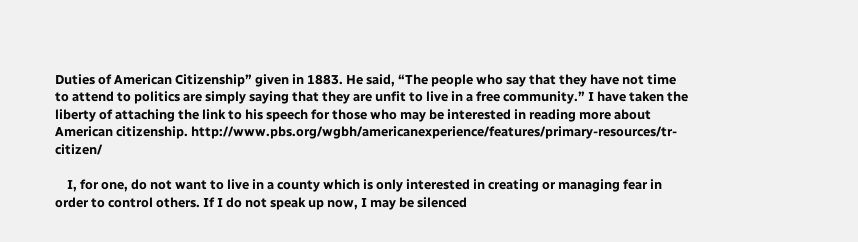Duties of American Citizenship” given in 1883. He said, “The people who say that they have not time to attend to politics are simply saying that they are unfit to live in a free community.” I have taken the liberty of attaching the link to his speech for those who may be interested in reading more about American citizenship. http://www.pbs.org/wgbh/americanexperience/features/primary-resources/tr-citizen/

    I, for one, do not want to live in a county which is only interested in creating or managing fear in order to control others. If I do not speak up now, I may be silenced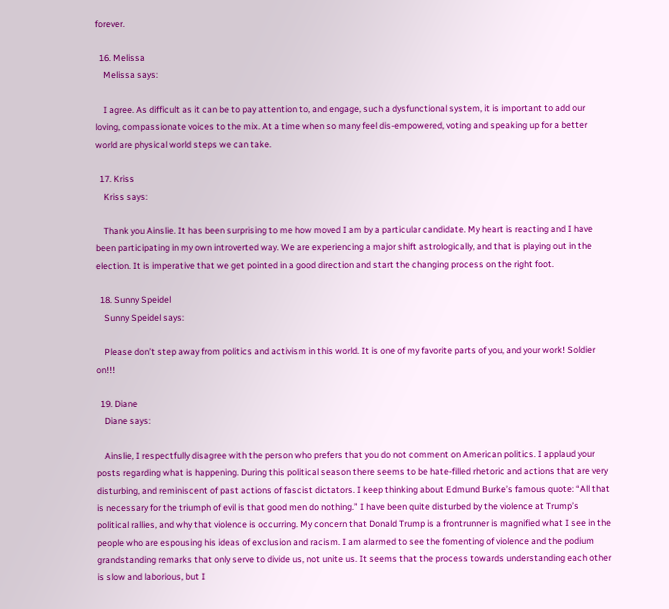forever.

  16. Melissa
    Melissa says:

    I agree. As difficult as it can be to pay attention to, and engage, such a dysfunctional system, it is important to add our loving, compassionate voices to the mix. At a time when so many feel dis-empowered, voting and speaking up for a better world are physical world steps we can take.

  17. Kriss
    Kriss says:

    Thank you Ainslie. It has been surprising to me how moved I am by a particular candidate. My heart is reacting and I have been participating in my own introverted way. We are experiencing a major shift astrologically, and that is playing out in the election. It is imperative that we get pointed in a good direction and start the changing process on the right foot.

  18. Sunny Speidel
    Sunny Speidel says:

    Please don’t step away from politics and activism in this world. It is one of my favorite parts of you, and your work! Soldier on!!!

  19. Diane
    Diane says:

    Ainslie, I respectfully disagree with the person who prefers that you do not comment on American politics. I applaud your posts regarding what is happening. During this political season there seems to be hate-filled rhetoric and actions that are very disturbing, and reminiscent of past actions of fascist dictators. I keep thinking about Edmund Burke’s famous quote: “All that is necessary for the triumph of evil is that good men do nothing.” I have been quite disturbed by the violence at Trump’s political rallies, and why that violence is occurring. My concern that Donald Trump is a frontrunner is magnified what I see in the people who are espousing his ideas of exclusion and racism. I am alarmed to see the fomenting of violence and the podium grandstanding remarks that only serve to divide us, not unite us. It seems that the process towards understanding each other is slow and laborious, but I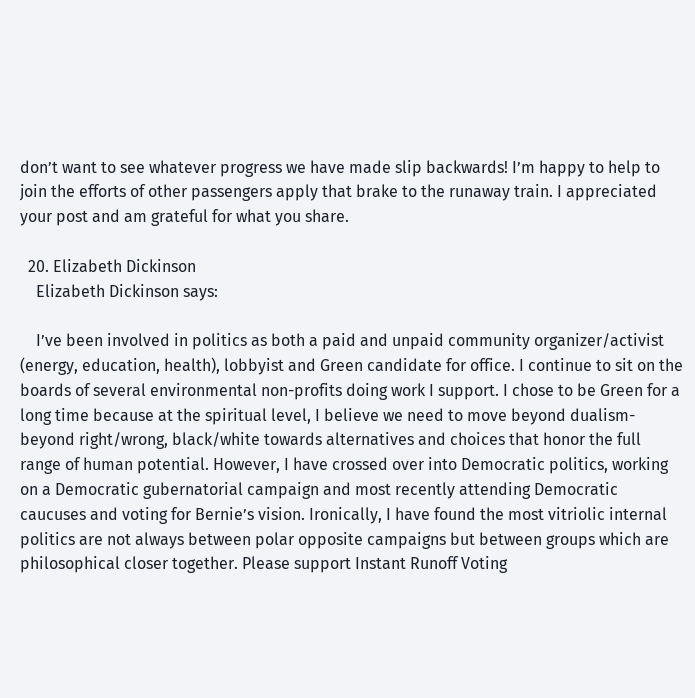don’t want to see whatever progress we have made slip backwards! I’m happy to help to join the efforts of other passengers apply that brake to the runaway train. I appreciated your post and am grateful for what you share.

  20. Elizabeth Dickinson
    Elizabeth Dickinson says:

    I’ve been involved in politics as both a paid and unpaid community organizer/activist (energy, education, health), lobbyist and Green candidate for office. I continue to sit on the boards of several environmental non-profits doing work I support. I chose to be Green for a long time because at the spiritual level, I believe we need to move beyond dualism-beyond right/wrong, black/white towards alternatives and choices that honor the full range of human potential. However, I have crossed over into Democratic politics, working on a Democratic gubernatorial campaign and most recently attending Democratic caucuses and voting for Bernie’s vision. Ironically, I have found the most vitriolic internal politics are not always between polar opposite campaigns but between groups which are philosophical closer together. Please support Instant Runoff Voting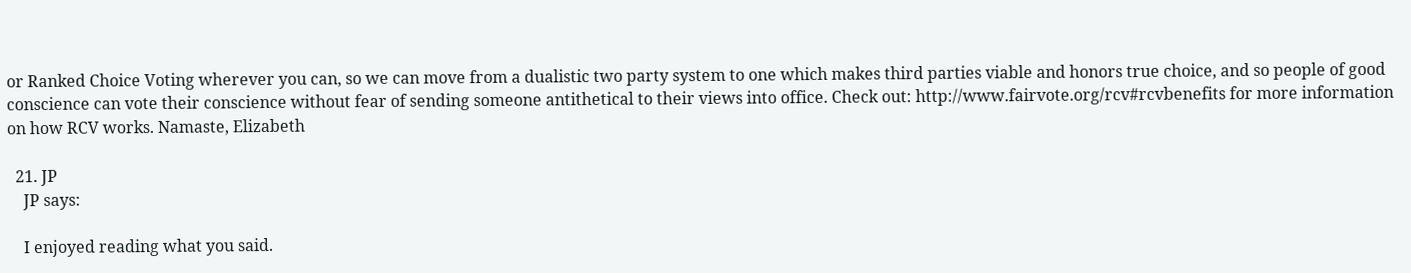or Ranked Choice Voting wherever you can, so we can move from a dualistic two party system to one which makes third parties viable and honors true choice, and so people of good conscience can vote their conscience without fear of sending someone antithetical to their views into office. Check out: http://www.fairvote.org/rcv#rcvbenefits for more information on how RCV works. Namaste, Elizabeth

  21. JP
    JP says:

    I enjoyed reading what you said.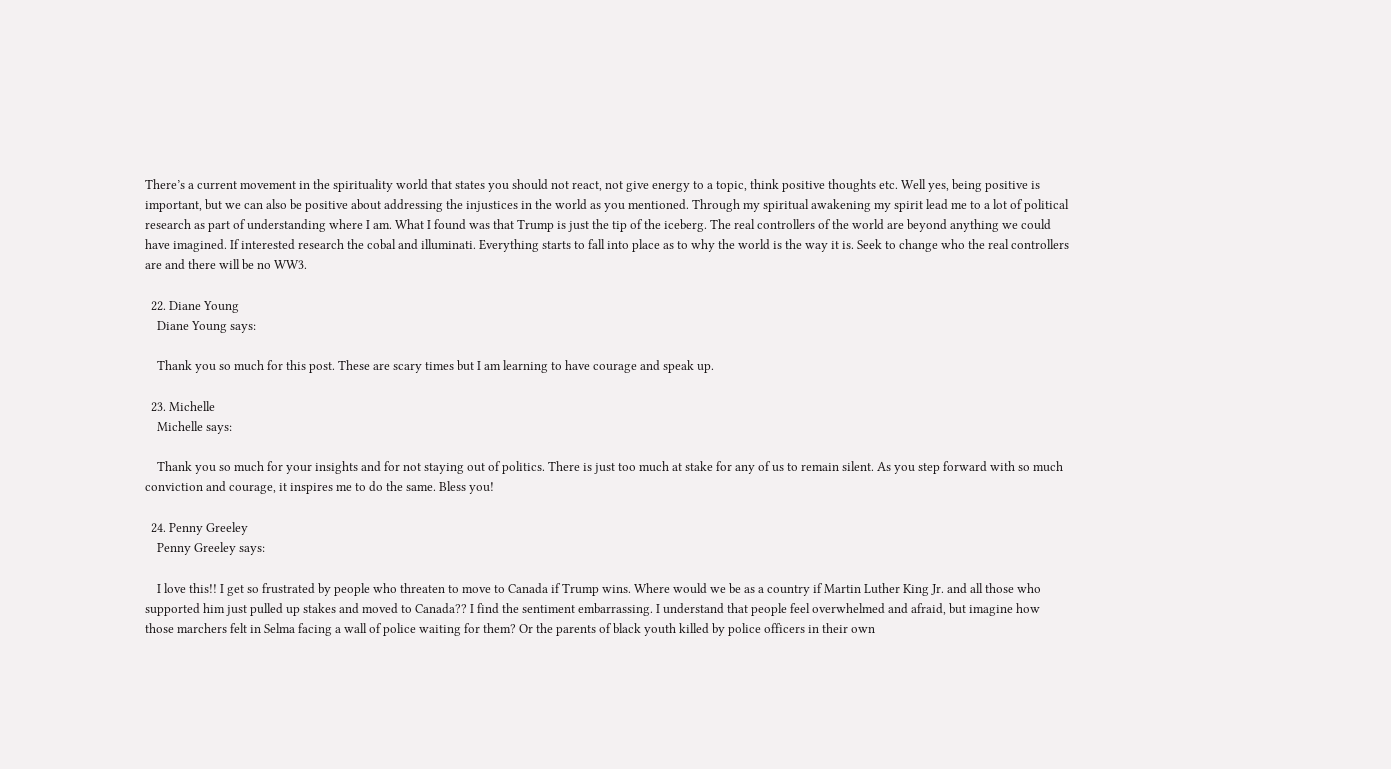There’s a current movement in the spirituality world that states you should not react, not give energy to a topic, think positive thoughts etc. Well yes, being positive is important, but we can also be positive about addressing the injustices in the world as you mentioned. Through my spiritual awakening my spirit lead me to a lot of political research as part of understanding where I am. What I found was that Trump is just the tip of the iceberg. The real controllers of the world are beyond anything we could have imagined. If interested research the cobal and illuminati. Everything starts to fall into place as to why the world is the way it is. Seek to change who the real controllers are and there will be no WW3.

  22. Diane Young
    Diane Young says:

    Thank you so much for this post. These are scary times but I am learning to have courage and speak up.

  23. Michelle
    Michelle says:

    Thank you so much for your insights and for not staying out of politics. There is just too much at stake for any of us to remain silent. As you step forward with so much conviction and courage, it inspires me to do the same. Bless you!

  24. Penny Greeley
    Penny Greeley says:

    I love this!! I get so frustrated by people who threaten to move to Canada if Trump wins. Where would we be as a country if Martin Luther King Jr. and all those who supported him just pulled up stakes and moved to Canada?? I find the sentiment embarrassing. I understand that people feel overwhelmed and afraid, but imagine how those marchers felt in Selma facing a wall of police waiting for them? Or the parents of black youth killed by police officers in their own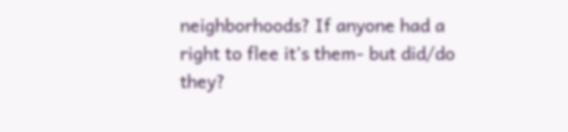neighborhoods? If anyone had a right to flee it’s them- but did/do they?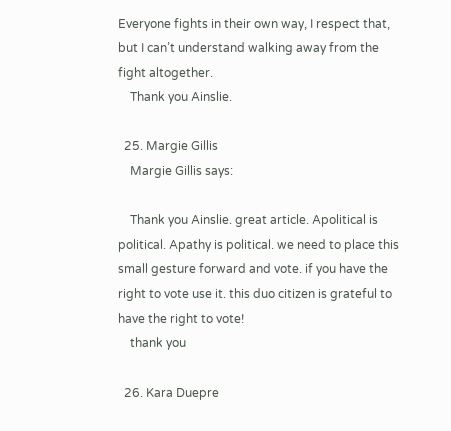Everyone fights in their own way, I respect that, but I can’t understand walking away from the fight altogether.
    Thank you Ainslie.

  25. Margie Gillis
    Margie Gillis says:

    Thank you Ainslie. great article. Apolitical is political. Apathy is political. we need to place this small gesture forward and vote. if you have the right to vote use it. this duo citizen is grateful to have the right to vote!
    thank you

  26. Kara Duepre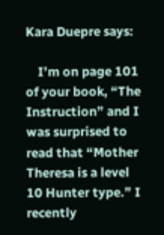Kara Duepre says:

    I’m on page 101 of your book, “The Instruction” and I was surprised to read that “Mother Theresa is a level 10 Hunter type.” I recently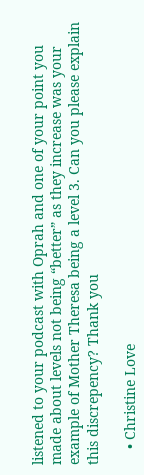listened to your podcast with Oprah and one of your point you made about levels not being “better” as they increase was your example of Mother Theresa being a level 3. Can you please explain this discrepency? Thank you

    • Christine Love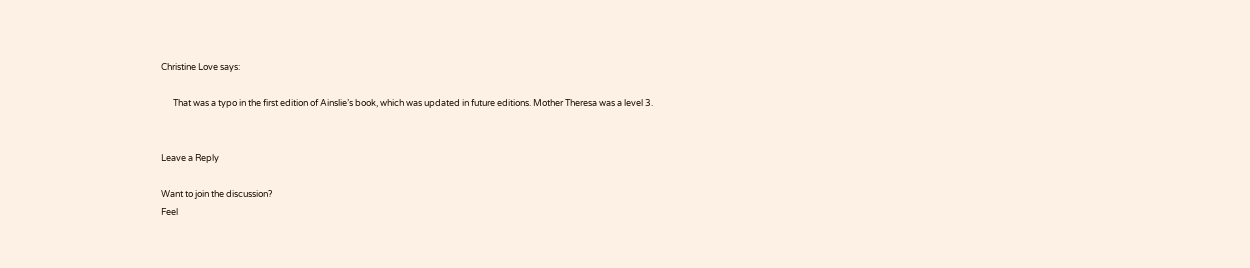Christine Love says:

      That was a typo in the first edition of Ainslie’s book, which was updated in future editions. Mother Theresa was a level 3.


Leave a Reply

Want to join the discussion?
Feel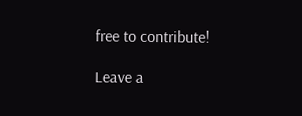free to contribute!

Leave a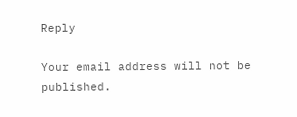Reply

Your email address will not be published.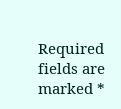Required fields are marked *